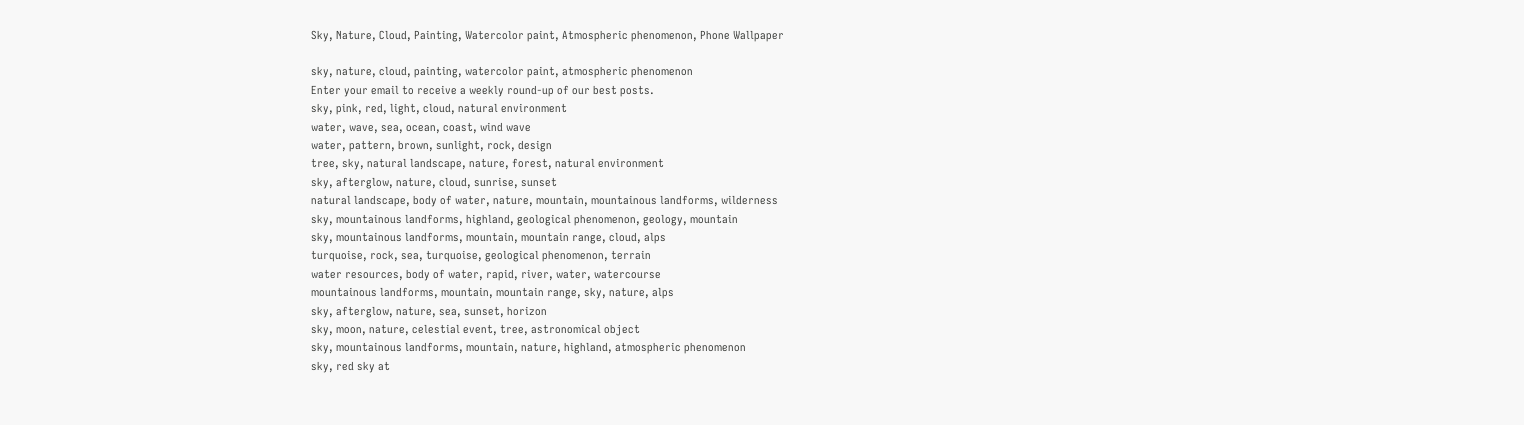Sky, Nature, Cloud, Painting, Watercolor paint, Atmospheric phenomenon, Phone Wallpaper

sky, nature, cloud, painting, watercolor paint, atmospheric phenomenon
Enter your email to receive a weekly round-up of our best posts.
sky, pink, red, light, cloud, natural environment
water, wave, sea, ocean, coast, wind wave
water, pattern, brown, sunlight, rock, design
tree, sky, natural landscape, nature, forest, natural environment
sky, afterglow, nature, cloud, sunrise, sunset
natural landscape, body of water, nature, mountain, mountainous landforms, wilderness
sky, mountainous landforms, highland, geological phenomenon, geology, mountain
sky, mountainous landforms, mountain, mountain range, cloud, alps
turquoise, rock, sea, turquoise, geological phenomenon, terrain
water resources, body of water, rapid, river, water, watercourse
mountainous landforms, mountain, mountain range, sky, nature, alps
sky, afterglow, nature, sea, sunset, horizon
sky, moon, nature, celestial event, tree, astronomical object
sky, mountainous landforms, mountain, nature, highland, atmospheric phenomenon
sky, red sky at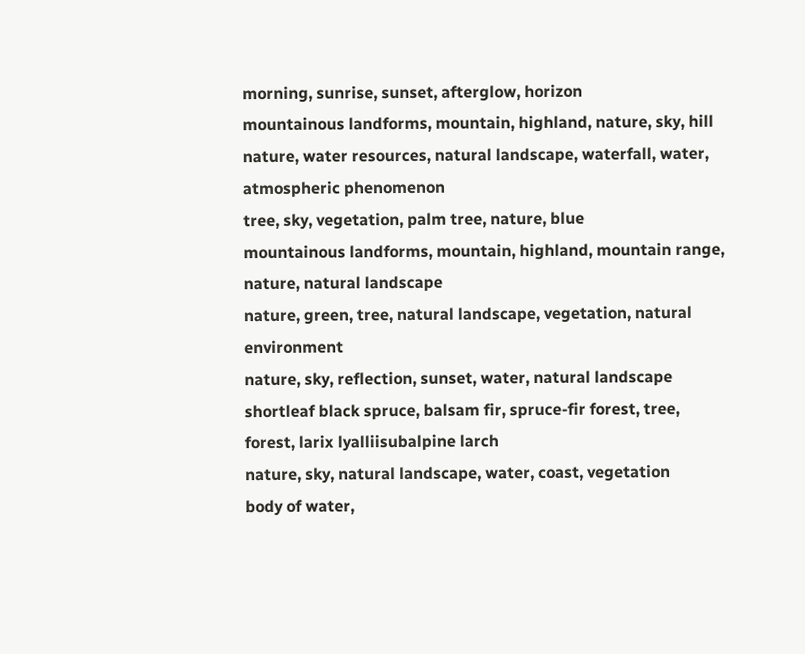morning, sunrise, sunset, afterglow, horizon
mountainous landforms, mountain, highland, nature, sky, hill
nature, water resources, natural landscape, waterfall, water, atmospheric phenomenon
tree, sky, vegetation, palm tree, nature, blue
mountainous landforms, mountain, highland, mountain range, nature, natural landscape
nature, green, tree, natural landscape, vegetation, natural environment
nature, sky, reflection, sunset, water, natural landscape
shortleaf black spruce, balsam fir, spruce-fir forest, tree, forest, larix lyalliisubalpine larch
nature, sky, natural landscape, water, coast, vegetation
body of water,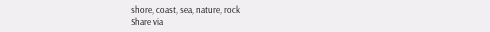shore, coast, sea, nature, rock
Share via